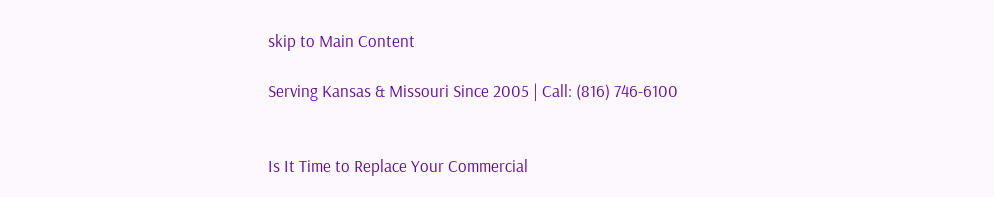skip to Main Content

Serving Kansas & Missouri Since 2005 | Call: (816) 746-6100


Is It Time to Replace Your Commercial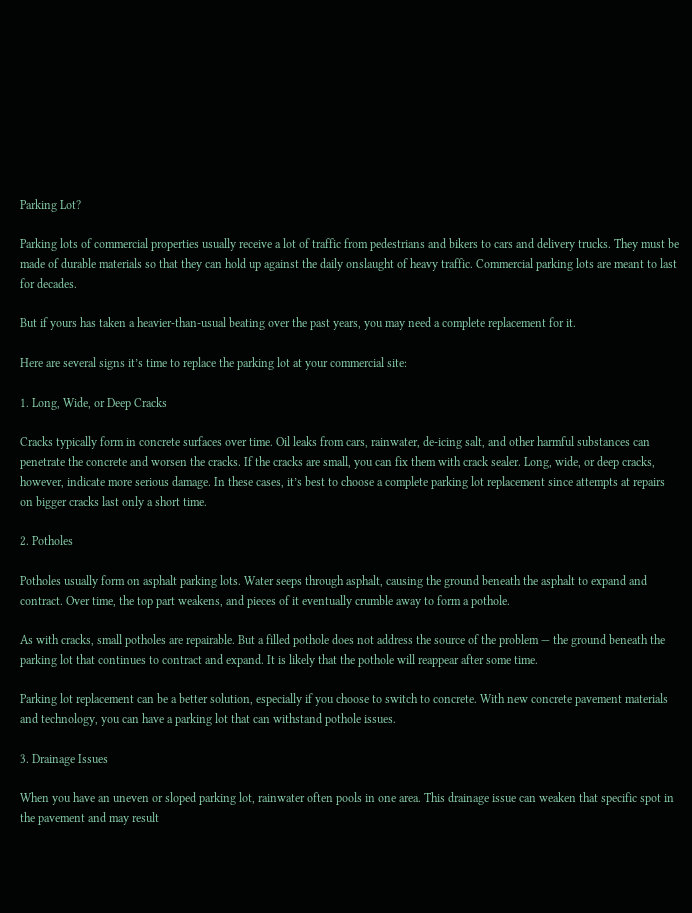Parking Lot?

Parking lots of commercial properties usually receive a lot of traffic from pedestrians and bikers to cars and delivery trucks. They must be made of durable materials so that they can hold up against the daily onslaught of heavy traffic. Commercial parking lots are meant to last for decades.

But if yours has taken a heavier-than-usual beating over the past years, you may need a complete replacement for it.

Here are several signs it’s time to replace the parking lot at your commercial site:

1. Long, Wide, or Deep Cracks

Cracks typically form in concrete surfaces over time. Oil leaks from cars, rainwater, de-icing salt, and other harmful substances can penetrate the concrete and worsen the cracks. If the cracks are small, you can fix them with crack sealer. Long, wide, or deep cracks, however, indicate more serious damage. In these cases, it’s best to choose a complete parking lot replacement since attempts at repairs on bigger cracks last only a short time.

2. Potholes

Potholes usually form on asphalt parking lots. Water seeps through asphalt, causing the ground beneath the asphalt to expand and contract. Over time, the top part weakens, and pieces of it eventually crumble away to form a pothole.

As with cracks, small potholes are repairable. But a filled pothole does not address the source of the problem — the ground beneath the parking lot that continues to contract and expand. It is likely that the pothole will reappear after some time.

Parking lot replacement can be a better solution, especially if you choose to switch to concrete. With new concrete pavement materials and technology, you can have a parking lot that can withstand pothole issues.

3. Drainage Issues

When you have an uneven or sloped parking lot, rainwater often pools in one area. This drainage issue can weaken that specific spot in the pavement and may result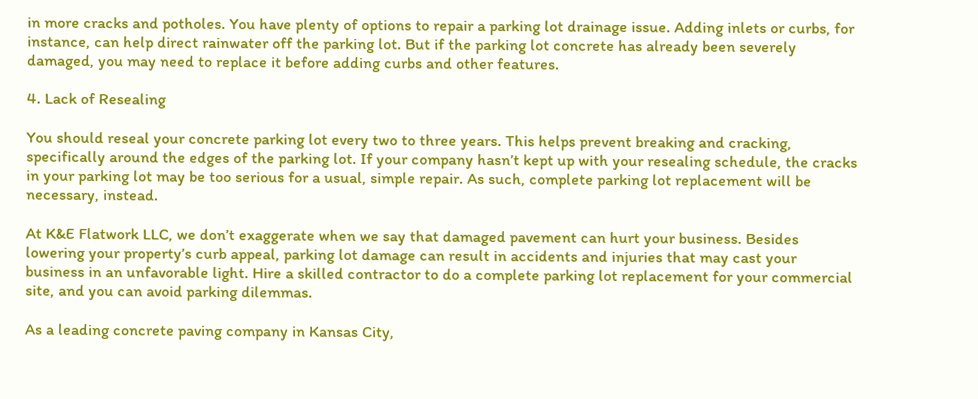in more cracks and potholes. You have plenty of options to repair a parking lot drainage issue. Adding inlets or curbs, for instance, can help direct rainwater off the parking lot. But if the parking lot concrete has already been severely damaged, you may need to replace it before adding curbs and other features.

4. Lack of Resealing

You should reseal your concrete parking lot every two to three years. This helps prevent breaking and cracking, specifically around the edges of the parking lot. If your company hasn’t kept up with your resealing schedule, the cracks in your parking lot may be too serious for a usual, simple repair. As such, complete parking lot replacement will be necessary, instead.

At K&E Flatwork LLC, we don’t exaggerate when we say that damaged pavement can hurt your business. Besides lowering your property’s curb appeal, parking lot damage can result in accidents and injuries that may cast your business in an unfavorable light. Hire a skilled contractor to do a complete parking lot replacement for your commercial site, and you can avoid parking dilemmas.

As a leading concrete paving company in Kansas City,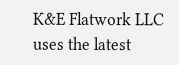K&E Flatwork LLC uses the latest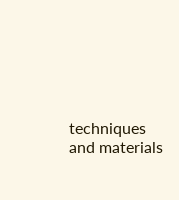techniques and materials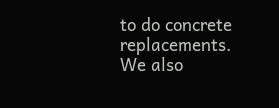to do concrete replacements. We also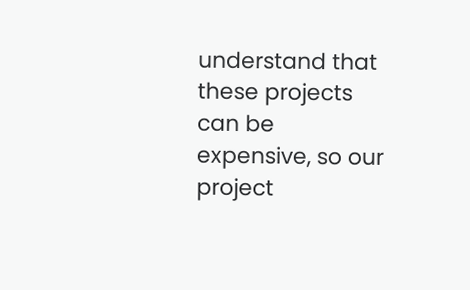understand that these projects can be expensive, so our project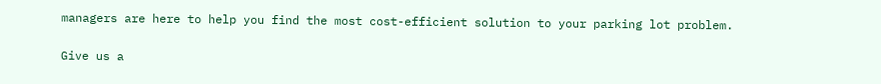managers are here to help you find the most cost-efficient solution to your parking lot problem.

Give us a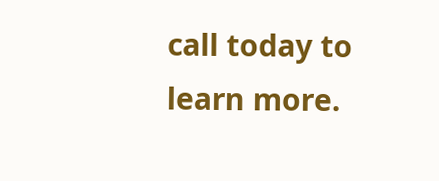call today to learn more.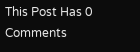This Post Has 0 Comments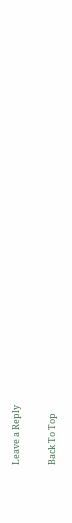Leave a Reply

Back To Top